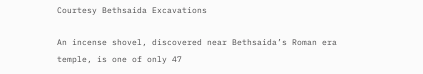Courtesy Bethsaida Excavations

An incense shovel, discovered near Bethsaida’s Roman era temple, is one of only 47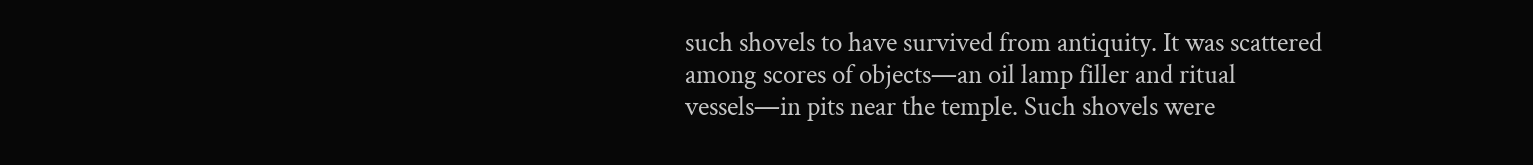such shovels to have survived from antiquity. It was scattered among scores of objects—an oil lamp filler and ritual vessels—in pits near the temple. Such shovels were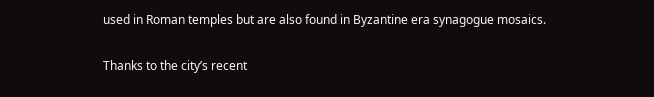used in Roman temples but are also found in Byzantine era synagogue mosaics.

Thanks to the city’s recent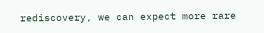rediscovery, we can expect more rare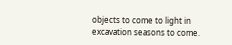objects to come to light in excavation seasons to come.